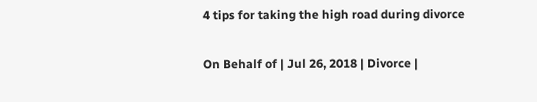4 tips for taking the high road during divorce

On Behalf of | Jul 26, 2018 | Divorce |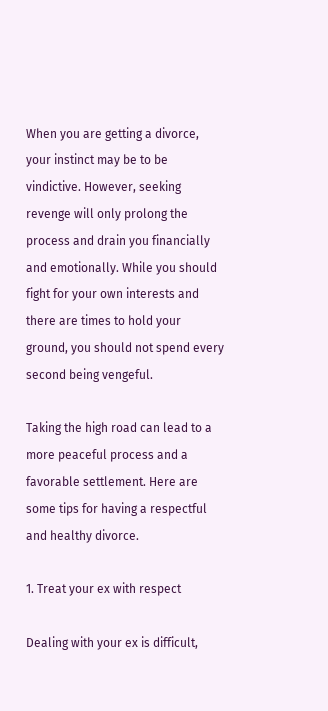When you are getting a divorce, your instinct may be to be vindictive. However, seeking revenge will only prolong the process and drain you financially and emotionally. While you should fight for your own interests and there are times to hold your ground, you should not spend every second being vengeful.

Taking the high road can lead to a more peaceful process and a favorable settlement. Here are some tips for having a respectful and healthy divorce.

1. Treat your ex with respect

Dealing with your ex is difficult,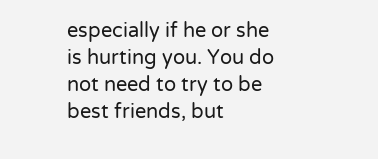especially if he or she is hurting you. You do not need to try to be best friends, but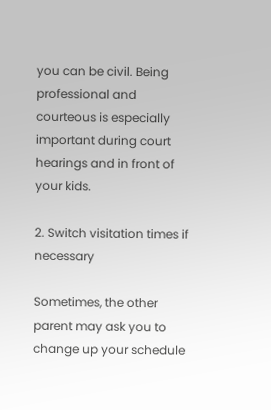you can be civil. Being professional and courteous is especially important during court hearings and in front of your kids.

2. Switch visitation times if necessary

Sometimes, the other parent may ask you to change up your schedule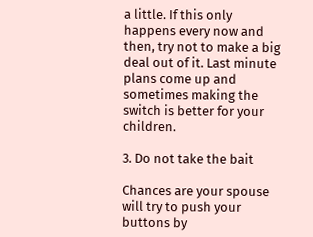a little. If this only happens every now and then, try not to make a big deal out of it. Last minute plans come up and sometimes making the switch is better for your children.

3. Do not take the bait

Chances are your spouse will try to push your buttons by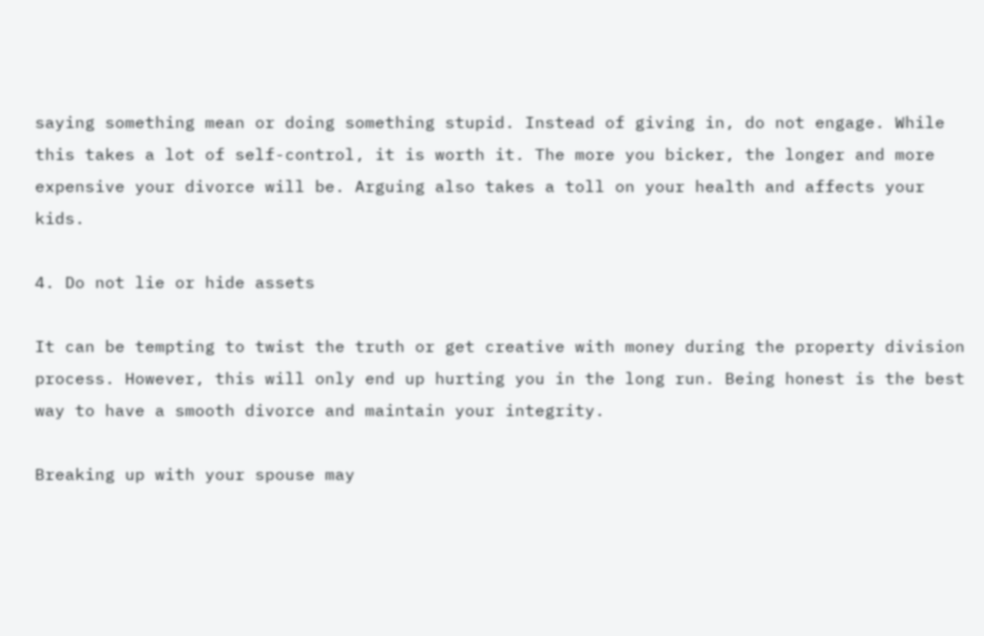saying something mean or doing something stupid. Instead of giving in, do not engage. While this takes a lot of self-control, it is worth it. The more you bicker, the longer and more expensive your divorce will be. Arguing also takes a toll on your health and affects your kids.

4. Do not lie or hide assets

It can be tempting to twist the truth or get creative with money during the property division process. However, this will only end up hurting you in the long run. Being honest is the best way to have a smooth divorce and maintain your integrity.

Breaking up with your spouse may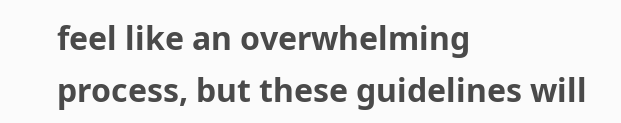feel like an overwhelming process, but these guidelines will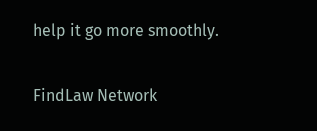help it go more smoothly.

FindLaw Network